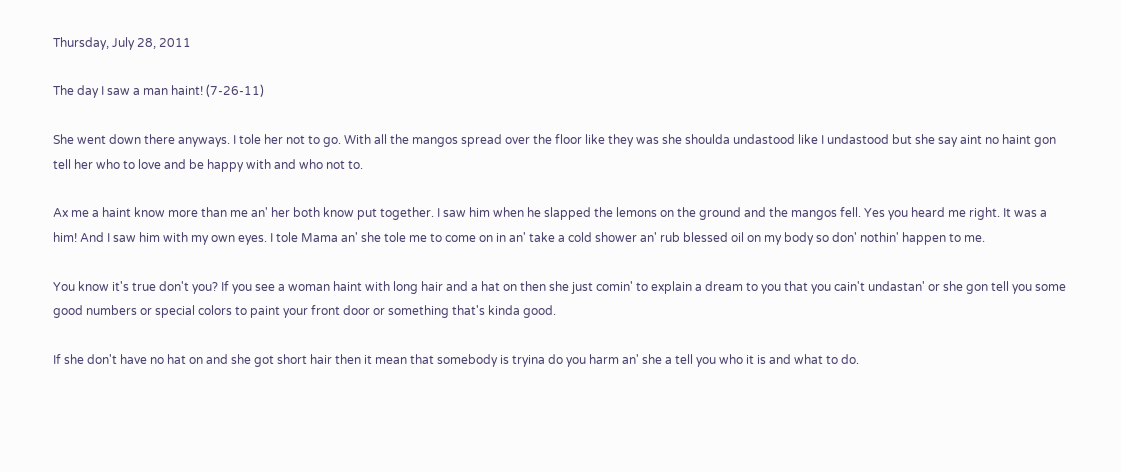Thursday, July 28, 2011

The day I saw a man haint! (7-26-11)

She went down there anyways. I tole her not to go. With all the mangos spread over the floor like they was she shoulda undastood like I undastood but she say aint no haint gon tell her who to love and be happy with and who not to.

Ax me a haint know more than me an' her both know put together. I saw him when he slapped the lemons on the ground and the mangos fell. Yes you heard me right. It was a him! And I saw him with my own eyes. I tole Mama an' she tole me to come on in an' take a cold shower an' rub blessed oil on my body so don' nothin' happen to me.

You know it's true don't you? If you see a woman haint with long hair and a hat on then she just comin' to explain a dream to you that you cain't undastan' or she gon tell you some good numbers or special colors to paint your front door or something that's kinda good.

If she don't have no hat on and she got short hair then it mean that somebody is tryina do you harm an' she a tell you who it is and what to do.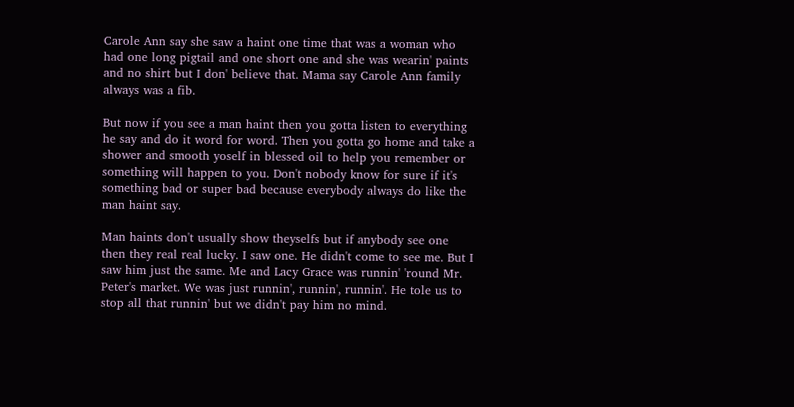Carole Ann say she saw a haint one time that was a woman who had one long pigtail and one short one and she was wearin' paints and no shirt but I don' believe that. Mama say Carole Ann family always was a fib.

But now if you see a man haint then you gotta listen to everything he say and do it word for word. Then you gotta go home and take a shower and smooth yoself in blessed oil to help you remember or something will happen to you. Don't nobody know for sure if it's something bad or super bad because everybody always do like the man haint say.

Man haints don't usually show theyselfs but if anybody see one then they real real lucky. I saw one. He didn't come to see me. But I saw him just the same. Me and Lacy Grace was runnin' 'round Mr. Peter's market. We was just runnin', runnin', runnin'. He tole us to stop all that runnin' but we didn't pay him no mind.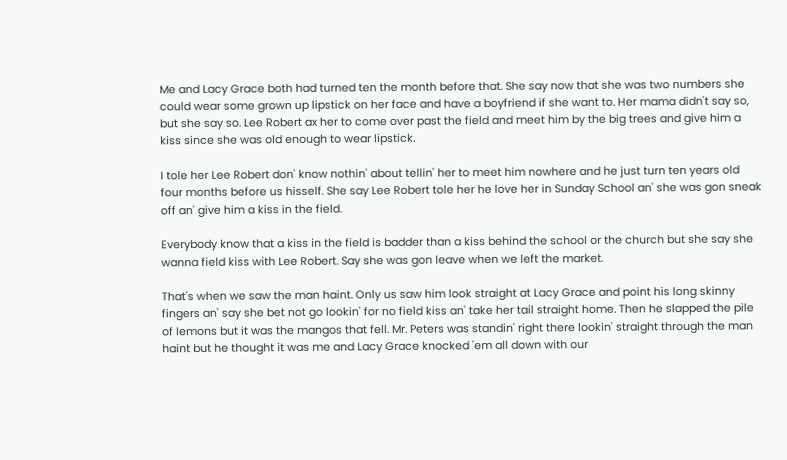Me and Lacy Grace both had turned ten the month before that. She say now that she was two numbers she could wear some grown up lipstick on her face and have a boyfriend if she want to. Her mama didn't say so, but she say so. Lee Robert ax her to come over past the field and meet him by the big trees and give him a kiss since she was old enough to wear lipstick.

I tole her Lee Robert don' know nothin' about tellin' her to meet him nowhere and he just turn ten years old four months before us hisself. She say Lee Robert tole her he love her in Sunday School an' she was gon sneak off an' give him a kiss in the field.

Everybody know that a kiss in the field is badder than a kiss behind the school or the church but she say she wanna field kiss with Lee Robert. Say she was gon leave when we left the market.

That's when we saw the man haint. Only us saw him look straight at Lacy Grace and point his long skinny fingers an' say she bet not go lookin' for no field kiss an' take her tail straight home. Then he slapped the pile of lemons but it was the mangos that fell. Mr. Peters was standin' right there lookin' straight through the man haint but he thought it was me and Lacy Grace knocked 'em all down with our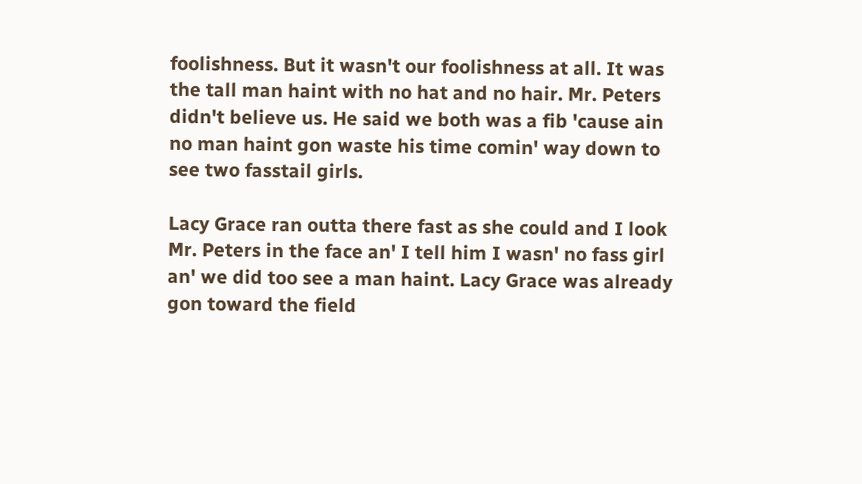foolishness. But it wasn't our foolishness at all. It was the tall man haint with no hat and no hair. Mr. Peters didn't believe us. He said we both was a fib 'cause ain no man haint gon waste his time comin' way down to see two fasstail girls.

Lacy Grace ran outta there fast as she could and I look Mr. Peters in the face an' I tell him I wasn' no fass girl an' we did too see a man haint. Lacy Grace was already gon toward the field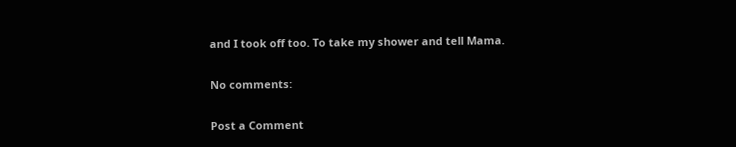and I took off too. To take my shower and tell Mama.

No comments:

Post a Comment